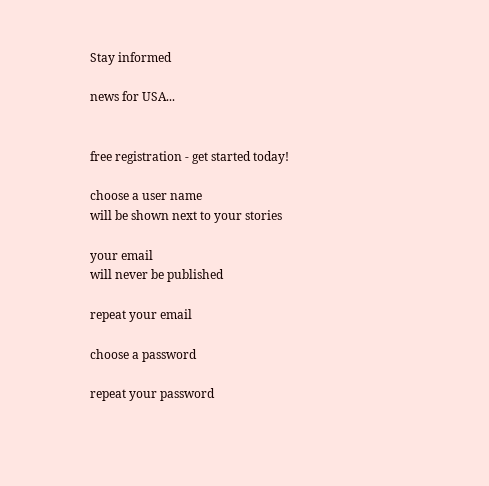Stay informed

news for USA...


free registration - get started today!

choose a user name
will be shown next to your stories

your email
will never be published

repeat your email

choose a password

repeat your password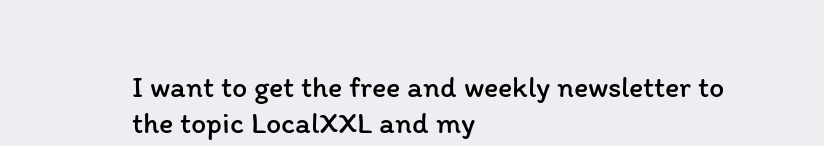I want to get the free and weekly newsletter to the topic LocalXXL and my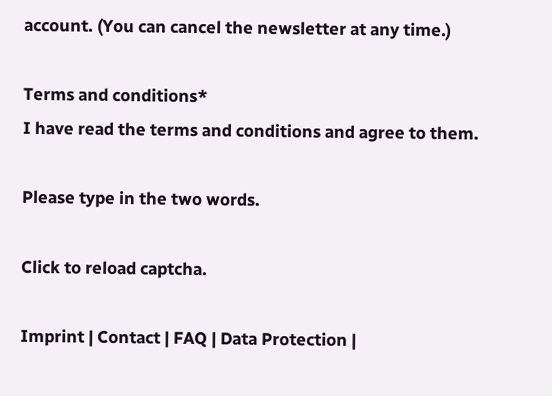account. (You can cancel the newsletter at any time.)

Terms and conditions*
I have read the terms and conditions and agree to them.

Please type in the two words.

Click to reload captcha.

Imprint | Contact | FAQ | Data Protection |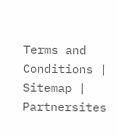Terms and Conditions | Sitemap | Partnersites